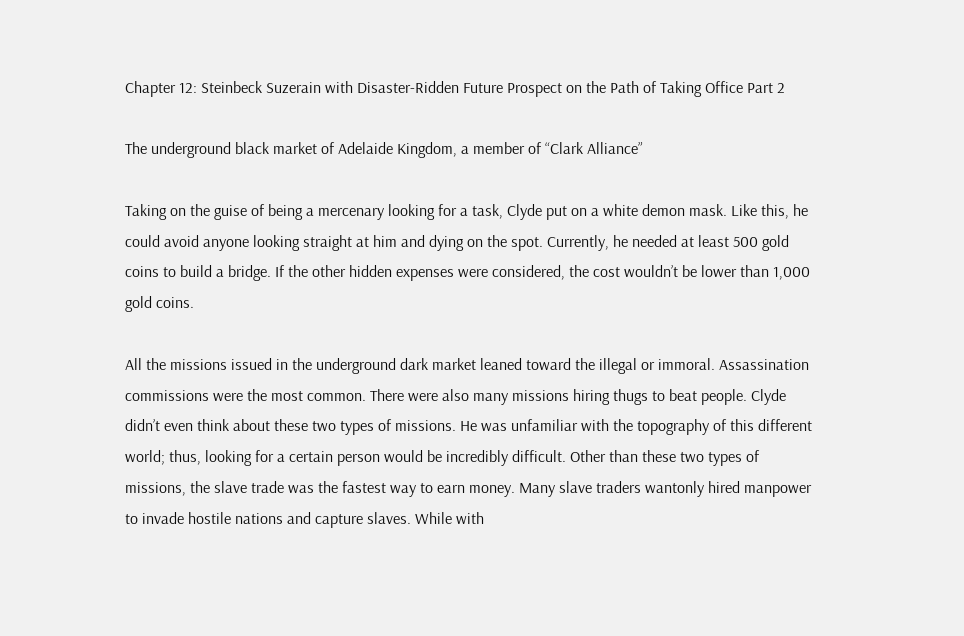Chapter 12: Steinbeck Suzerain with Disaster-Ridden Future Prospect on the Path of Taking Office Part 2

The underground black market of Adelaide Kingdom, a member of “Clark Alliance”

Taking on the guise of being a mercenary looking for a task, Clyde put on a white demon mask. Like this, he could avoid anyone looking straight at him and dying on the spot. Currently, he needed at least 500 gold coins to build a bridge. If the other hidden expenses were considered, the cost wouldn’t be lower than 1,000 gold coins.

All the missions issued in the underground dark market leaned toward the illegal or immoral. Assassination commissions were the most common. There were also many missions hiring thugs to beat people. Clyde didn’t even think about these two types of missions. He was unfamiliar with the topography of this different world; thus, looking for a certain person would be incredibly difficult. Other than these two types of missions, the slave trade was the fastest way to earn money. Many slave traders wantonly hired manpower to invade hostile nations and capture slaves. While with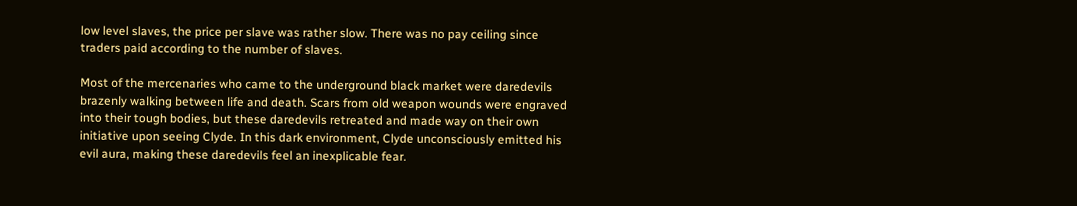low level slaves, the price per slave was rather slow. There was no pay ceiling since traders paid according to the number of slaves.

Most of the mercenaries who came to the underground black market were daredevils brazenly walking between life and death. Scars from old weapon wounds were engraved into their tough bodies, but these daredevils retreated and made way on their own initiative upon seeing Clyde. In this dark environment, Clyde unconsciously emitted his evil aura, making these daredevils feel an inexplicable fear.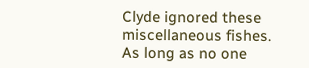Clyde ignored these miscellaneous fishes. As long as no one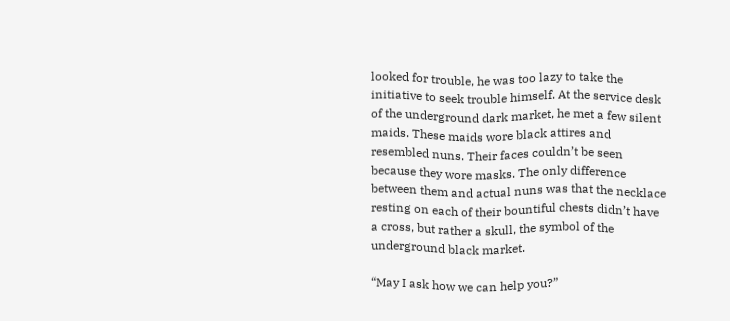looked for trouble, he was too lazy to take the initiative to seek trouble himself. At the service desk of the underground dark market, he met a few silent maids. These maids wore black attires and resembled nuns. Their faces couldn’t be seen because they wore masks. The only difference between them and actual nuns was that the necklace resting on each of their bountiful chests didn’t have a cross, but rather a skull, the symbol of the underground black market.

“May I ask how we can help you?”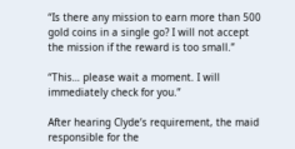“Is there any mission to earn more than 500 gold coins in a single go? I will not accept the mission if the reward is too small.”

“This… please wait a moment. I will immediately check for you.”

After hearing Clyde’s requirement, the maid responsible for the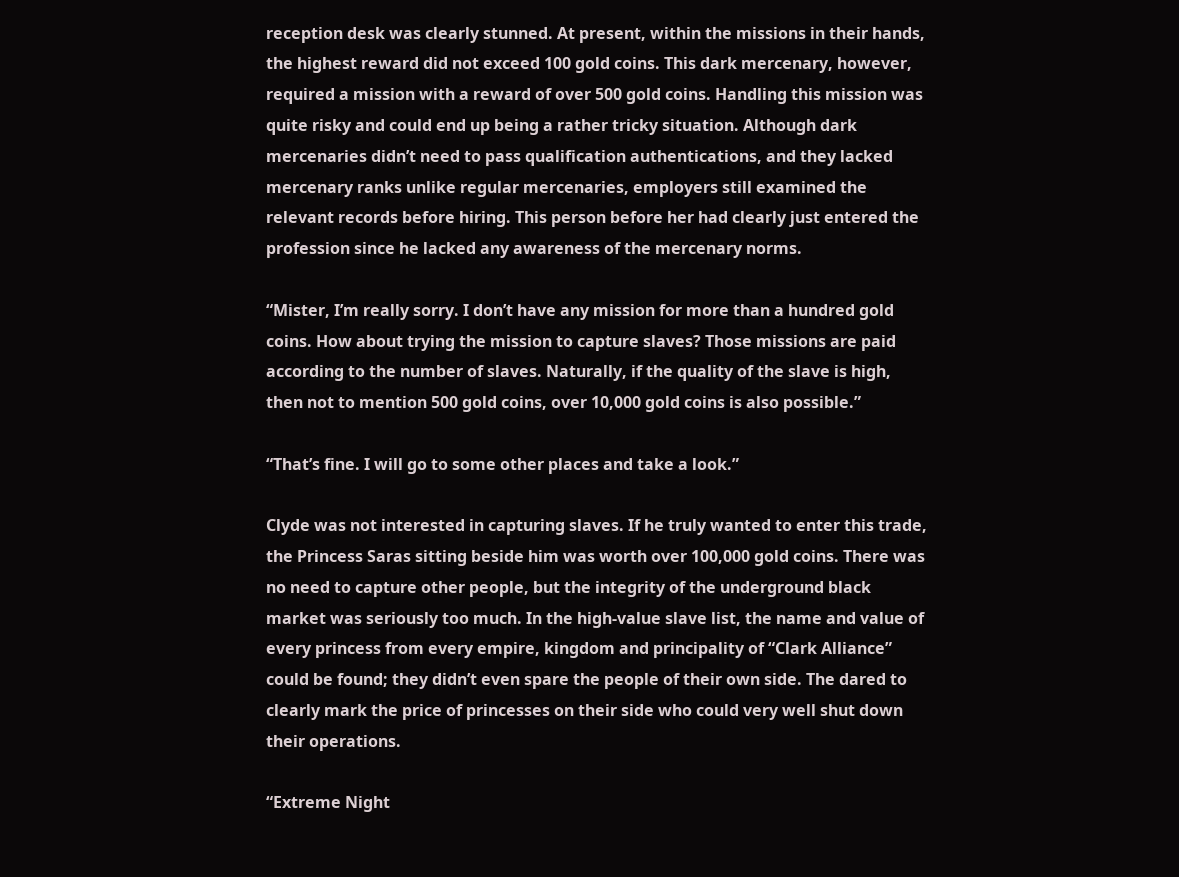reception desk was clearly stunned. At present, within the missions in their hands, the highest reward did not exceed 100 gold coins. This dark mercenary, however, required a mission with a reward of over 500 gold coins. Handling this mission was quite risky and could end up being a rather tricky situation. Although dark mercenaries didn’t need to pass qualification authentications, and they lacked mercenary ranks unlike regular mercenaries, employers still examined the relevant records before hiring. This person before her had clearly just entered the profession since he lacked any awareness of the mercenary norms.

“Mister, I’m really sorry. I don’t have any mission for more than a hundred gold coins. How about trying the mission to capture slaves? Those missions are paid according to the number of slaves. Naturally, if the quality of the slave is high, then not to mention 500 gold coins, over 10,000 gold coins is also possible.”

“That’s fine. I will go to some other places and take a look.”

Clyde was not interested in capturing slaves. If he truly wanted to enter this trade, the Princess Saras sitting beside him was worth over 100,000 gold coins. There was no need to capture other people, but the integrity of the underground black market was seriously too much. In the high-value slave list, the name and value of every princess from every empire, kingdom and principality of “Clark Alliance” could be found; they didn’t even spare the people of their own side. The dared to clearly mark the price of princesses on their side who could very well shut down their operations.

“Extreme Night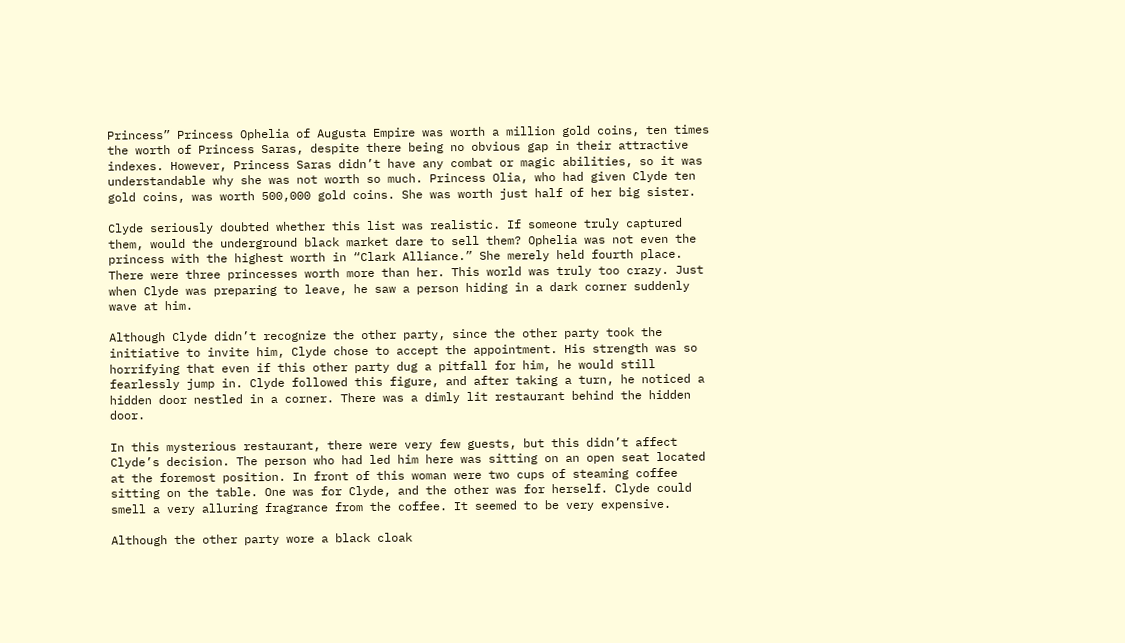Princess” Princess Ophelia of Augusta Empire was worth a million gold coins, ten times the worth of Princess Saras, despite there being no obvious gap in their attractive indexes. However, Princess Saras didn’t have any combat or magic abilities, so it was understandable why she was not worth so much. Princess Olia, who had given Clyde ten gold coins, was worth 500,000 gold coins. She was worth just half of her big sister.

Clyde seriously doubted whether this list was realistic. If someone truly captured them, would the underground black market dare to sell them? Ophelia was not even the princess with the highest worth in “Clark Alliance.” She merely held fourth place. There were three princesses worth more than her. This world was truly too crazy. Just when Clyde was preparing to leave, he saw a person hiding in a dark corner suddenly wave at him.

Although Clyde didn’t recognize the other party, since the other party took the initiative to invite him, Clyde chose to accept the appointment. His strength was so horrifying that even if this other party dug a pitfall for him, he would still fearlessly jump in. Clyde followed this figure, and after taking a turn, he noticed a hidden door nestled in a corner. There was a dimly lit restaurant behind the hidden door.

In this mysterious restaurant, there were very few guests, but this didn’t affect Clyde’s decision. The person who had led him here was sitting on an open seat located at the foremost position. In front of this woman were two cups of steaming coffee sitting on the table. One was for Clyde, and the other was for herself. Clyde could smell a very alluring fragrance from the coffee. It seemed to be very expensive.

Although the other party wore a black cloak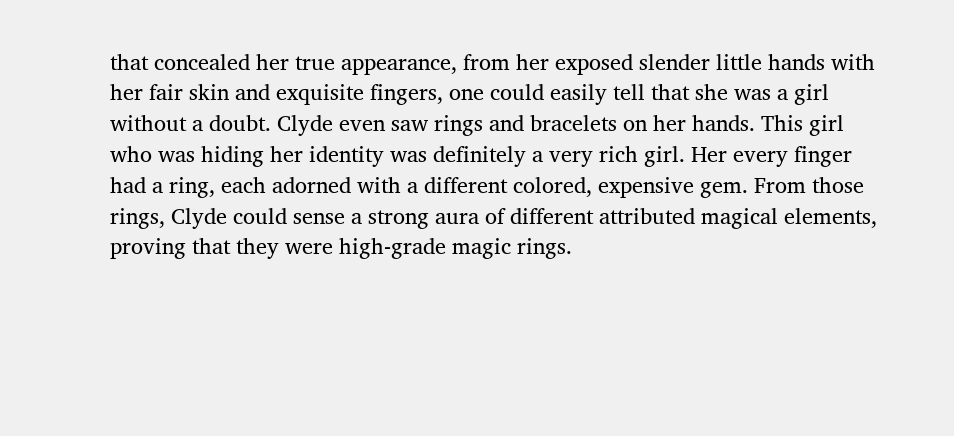that concealed her true appearance, from her exposed slender little hands with her fair skin and exquisite fingers, one could easily tell that she was a girl without a doubt. Clyde even saw rings and bracelets on her hands. This girl who was hiding her identity was definitely a very rich girl. Her every finger had a ring, each adorned with a different colored, expensive gem. From those rings, Clyde could sense a strong aura of different attributed magical elements, proving that they were high-grade magic rings.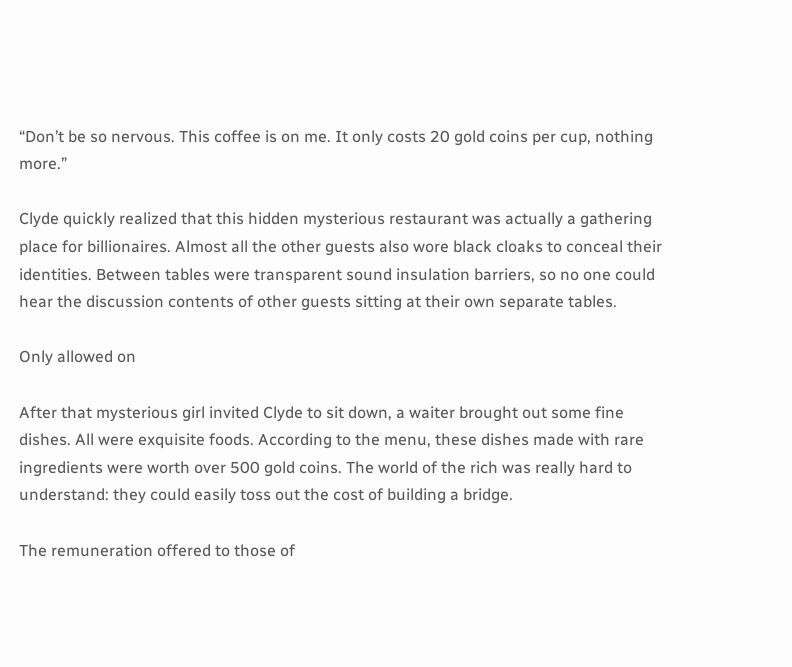“Don’t be so nervous. This coffee is on me. It only costs 20 gold coins per cup, nothing more.”

Clyde quickly realized that this hidden mysterious restaurant was actually a gathering place for billionaires. Almost all the other guests also wore black cloaks to conceal their identities. Between tables were transparent sound insulation barriers, so no one could hear the discussion contents of other guests sitting at their own separate tables.

Only allowed on

After that mysterious girl invited Clyde to sit down, a waiter brought out some fine dishes. All were exquisite foods. According to the menu, these dishes made with rare ingredients were worth over 500 gold coins. The world of the rich was really hard to understand: they could easily toss out the cost of building a bridge.

The remuneration offered to those of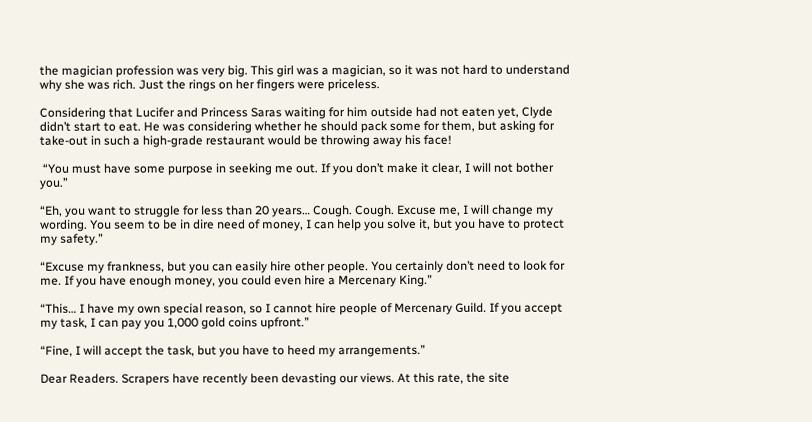the magician profession was very big. This girl was a magician, so it was not hard to understand why she was rich. Just the rings on her fingers were priceless.

Considering that Lucifer and Princess Saras waiting for him outside had not eaten yet, Clyde didn’t start to eat. He was considering whether he should pack some for them, but asking for take-out in such a high-grade restaurant would be throwing away his face!

 “You must have some purpose in seeking me out. If you don’t make it clear, I will not bother you.”

“Eh, you want to struggle for less than 20 years… Cough. Cough. Excuse me, I will change my wording. You seem to be in dire need of money, I can help you solve it, but you have to protect my safety.”

“Excuse my frankness, but you can easily hire other people. You certainly don’t need to look for me. If you have enough money, you could even hire a Mercenary King.”

“This… I have my own special reason, so I cannot hire people of Mercenary Guild. If you accept my task, I can pay you 1,000 gold coins upfront.”

“Fine, I will accept the task, but you have to heed my arrangements.”

Dear Readers. Scrapers have recently been devasting our views. At this rate, the site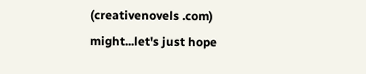(creativenovels .com) might...let's just hope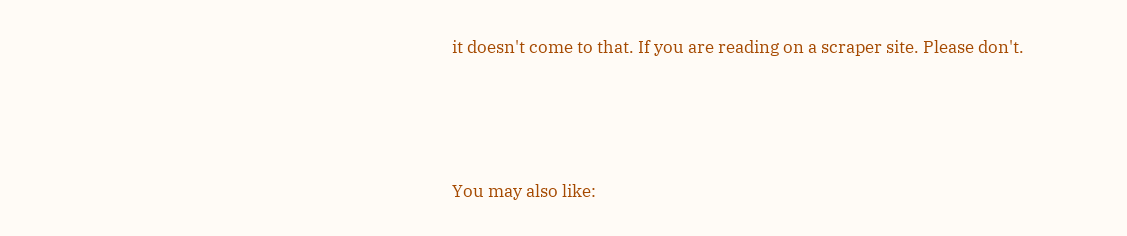it doesn't come to that. If you are reading on a scraper site. Please don't.




You may also like: